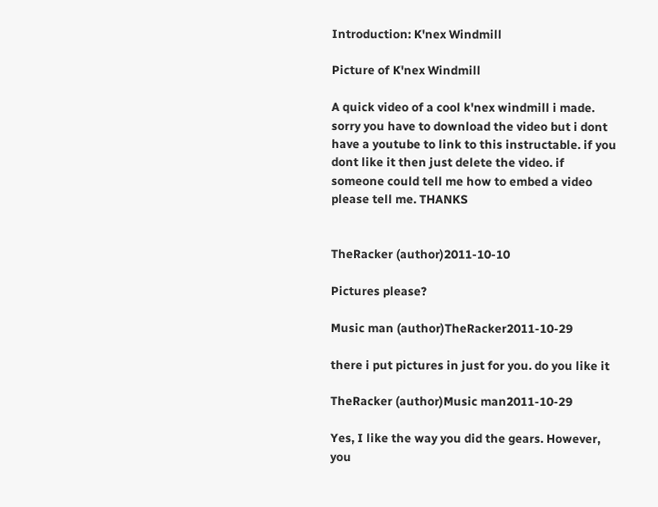Introduction: K'nex Windmill

Picture of K'nex Windmill

A quick video of a cool k'nex windmill i made. sorry you have to download the video but i dont have a youtube to link to this instructable. if you dont like it then just delete the video. if someone could tell me how to embed a video please tell me. THANKS


TheRacker (author)2011-10-10

Pictures please?

Music man (author)TheRacker2011-10-29

there i put pictures in just for you. do you like it

TheRacker (author)Music man2011-10-29

Yes, I like the way you did the gears. However, you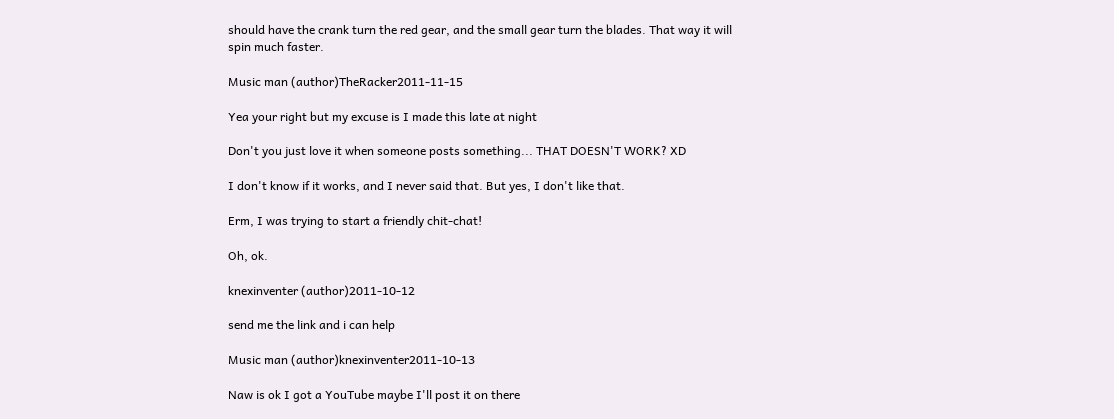should have the crank turn the red gear, and the small gear turn the blades. That way it will spin much faster.

Music man (author)TheRacker2011-11-15

Yea your right but my excuse is I made this late at night

Don't you just love it when someone posts something... THAT DOESN'T WORK? XD

I don't know if it works, and I never said that. But yes, I don't like that.

Erm, I was trying to start a friendly chit-chat!

Oh, ok.

knexinventer (author)2011-10-12

send me the link and i can help

Music man (author)knexinventer2011-10-13

Naw is ok I got a YouTube maybe I'll post it on there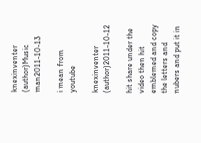knexinventer (author)Music man2011-10-13

i mean from youtube

knexinventer (author)2011-10-12

hit share under the video then hit emblemed and copy the letters and nubers and put it in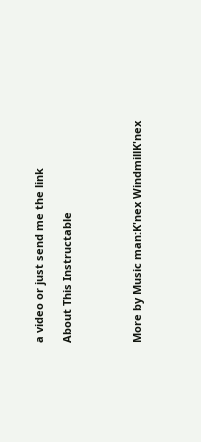a video or just send me the link

About This Instructable




More by Music man:K'nex WindmillK'nex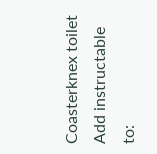Coasterknex toilet
Add instructable to: